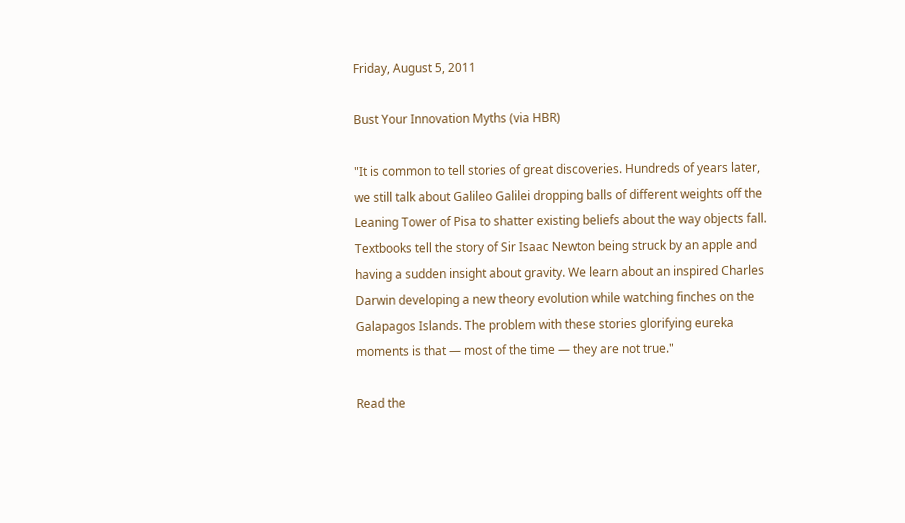Friday, August 5, 2011

Bust Your Innovation Myths (via HBR)

"It is common to tell stories of great discoveries. Hundreds of years later, we still talk about Galileo Galilei dropping balls of different weights off the Leaning Tower of Pisa to shatter existing beliefs about the way objects fall. Textbooks tell the story of Sir Isaac Newton being struck by an apple and having a sudden insight about gravity. We learn about an inspired Charles Darwin developing a new theory evolution while watching finches on the Galapagos Islands. The problem with these stories glorifying eureka moments is that — most of the time — they are not true."

Read the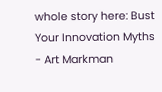whole story here: Bust Your Innovation Myths - Art Markman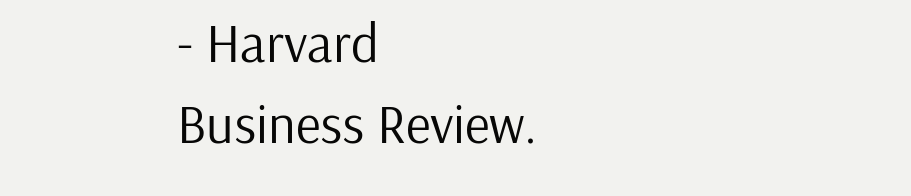- Harvard Business Review.